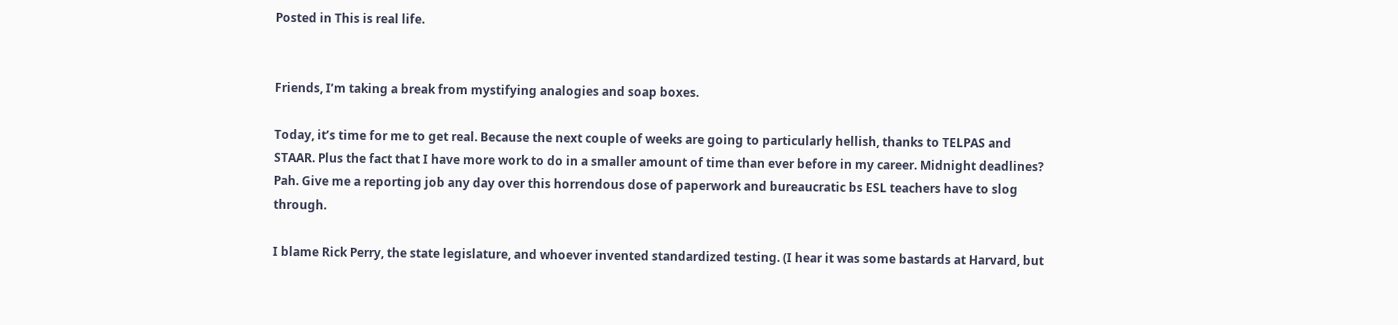Posted in This is real life.


Friends, I’m taking a break from mystifying analogies and soap boxes.

Today, it’s time for me to get real. Because the next couple of weeks are going to particularly hellish, thanks to TELPAS and STAAR. Plus the fact that I have more work to do in a smaller amount of time than ever before in my career. Midnight deadlines? Pah. Give me a reporting job any day over this horrendous dose of paperwork and bureaucratic bs ESL teachers have to slog through.

I blame Rick Perry, the state legislature, and whoever invented standardized testing. (I hear it was some bastards at Harvard, but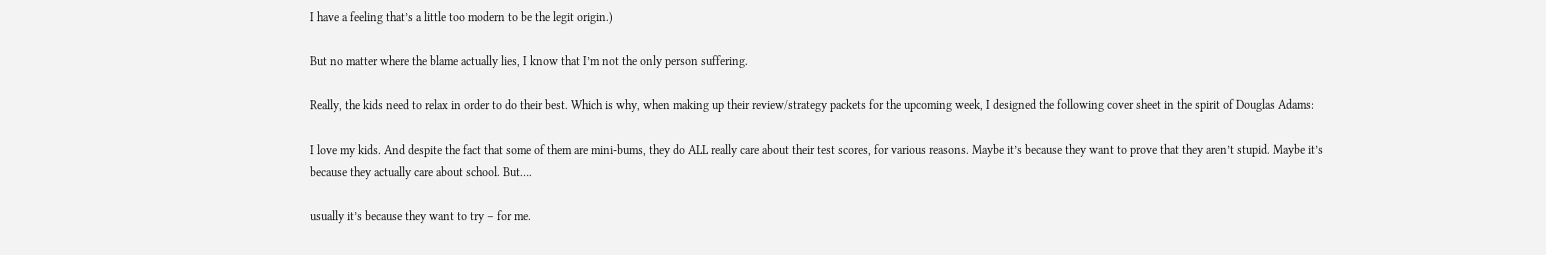I have a feeling that’s a little too modern to be the legit origin.)

But no matter where the blame actually lies, I know that I’m not the only person suffering.

Really, the kids need to relax in order to do their best. Which is why, when making up their review/strategy packets for the upcoming week, I designed the following cover sheet in the spirit of Douglas Adams:

I love my kids. And despite the fact that some of them are mini-bums, they do ALL really care about their test scores, for various reasons. Maybe it’s because they want to prove that they aren’t stupid. Maybe it’s because they actually care about school. But….

usually it’s because they want to try – for me.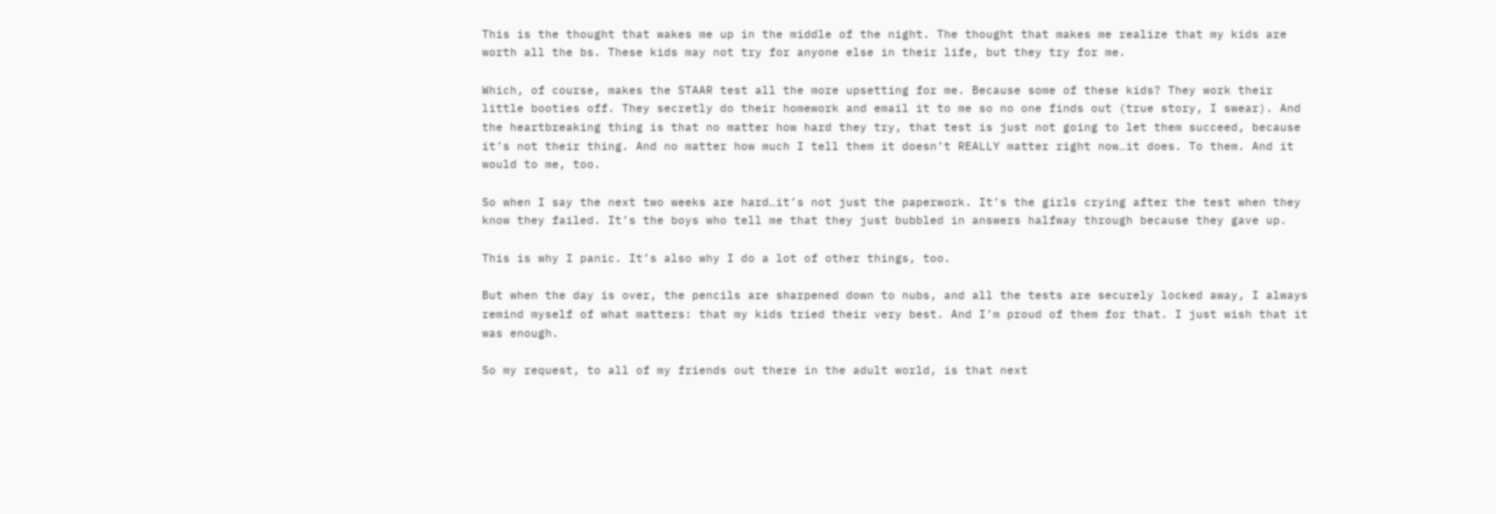This is the thought that wakes me up in the middle of the night. The thought that makes me realize that my kids are worth all the bs. These kids may not try for anyone else in their life, but they try for me.

Which, of course, makes the STAAR test all the more upsetting for me. Because some of these kids? They work their little booties off. They secretly do their homework and email it to me so no one finds out (true story, I swear). And the heartbreaking thing is that no matter how hard they try, that test is just not going to let them succeed, because it’s not their thing. And no matter how much I tell them it doesn’t REALLY matter right now…it does. To them. And it would to me, too.

So when I say the next two weeks are hard…it’s not just the paperwork. It’s the girls crying after the test when they know they failed. It’s the boys who tell me that they just bubbled in answers halfway through because they gave up.

This is why I panic. It’s also why I do a lot of other things, too.

But when the day is over, the pencils are sharpened down to nubs, and all the tests are securely locked away, I always remind myself of what matters: that my kids tried their very best. And I’m proud of them for that. I just wish that it was enough.

So my request, to all of my friends out there in the adult world, is that next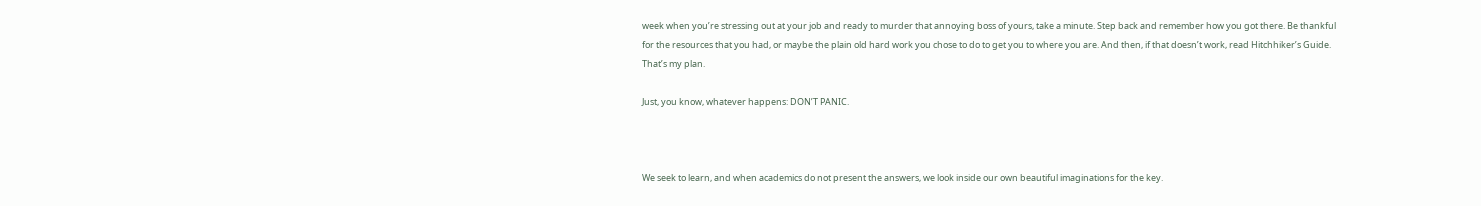week when you’re stressing out at your job and ready to murder that annoying boss of yours, take a minute. Step back and remember how you got there. Be thankful for the resources that you had, or maybe the plain old hard work you chose to do to get you to where you are. And then, if that doesn’t work, read Hitchhiker’s Guide. That’s my plan.

Just, you know, whatever happens: DON’T PANIC.



We seek to learn, and when academics do not present the answers, we look inside our own beautiful imaginations for the key.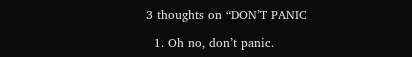3 thoughts on “DON’T PANIC

  1. Oh no, don’t panic.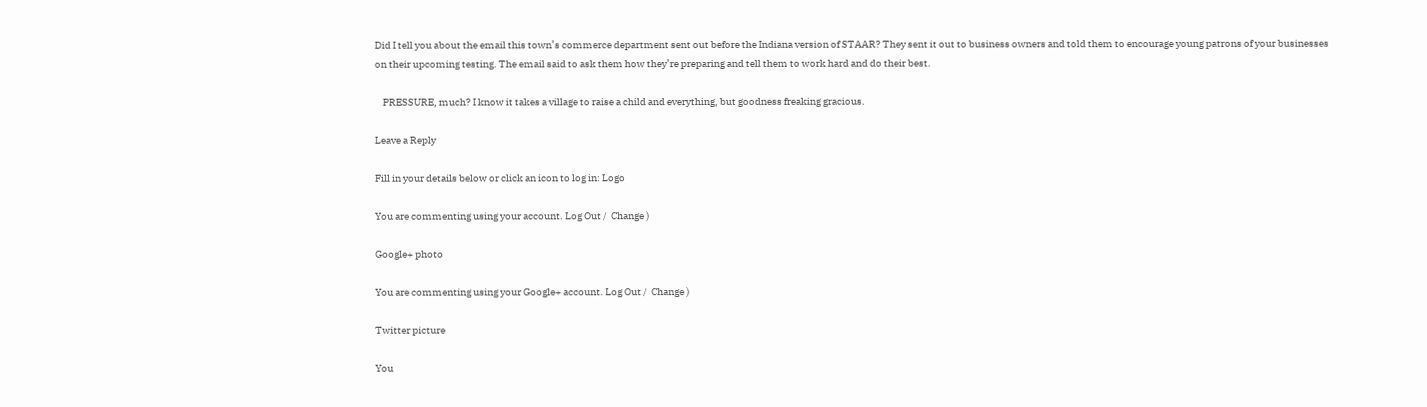Did I tell you about the email this town’s commerce department sent out before the Indiana version of STAAR? They sent it out to business owners and told them to encourage young patrons of your businesses on their upcoming testing. The email said to ask them how they’re preparing and tell them to work hard and do their best.

    PRESSURE, much? I know it takes a village to raise a child and everything, but goodness freaking gracious.

Leave a Reply

Fill in your details below or click an icon to log in: Logo

You are commenting using your account. Log Out /  Change )

Google+ photo

You are commenting using your Google+ account. Log Out /  Change )

Twitter picture

You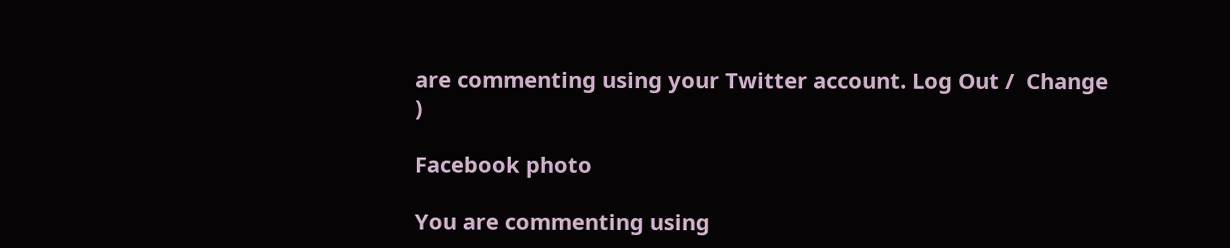are commenting using your Twitter account. Log Out /  Change )

Facebook photo

You are commenting using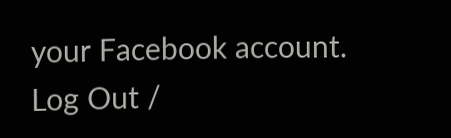your Facebook account. Log Out /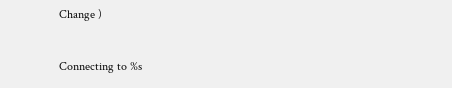Change )


Connecting to %s